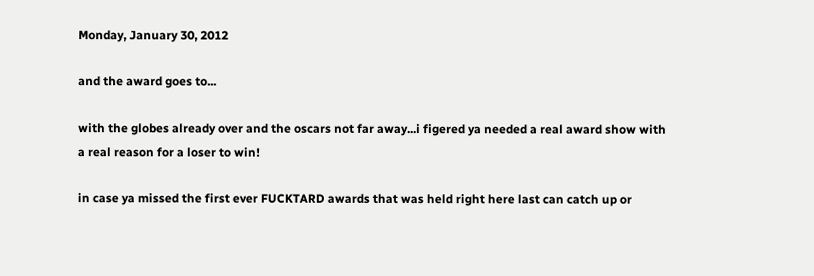Monday, January 30, 2012

and the award goes to...

with the globes already over and the oscars not far away...i figered ya needed a real award show with a real reason for a loser to win!

in case ya missed the first ever FUCKTARD awards that was held right here last can catch up or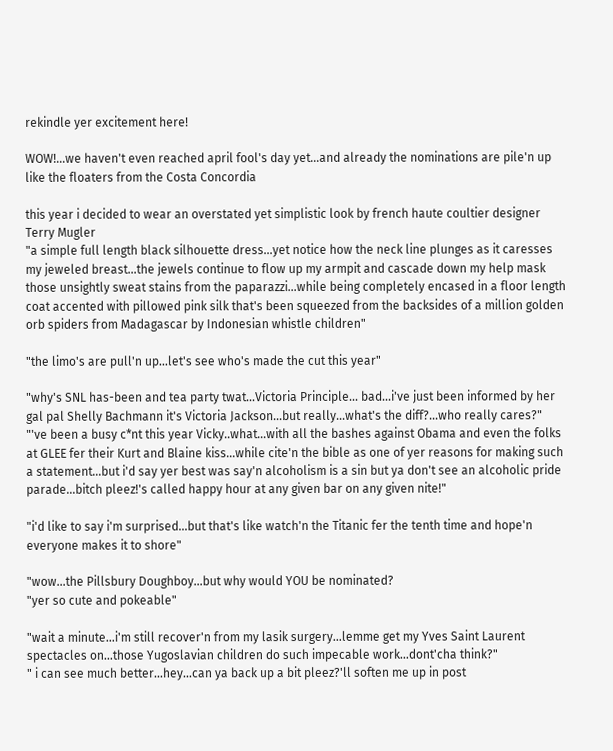rekindle yer excitement here!

WOW!...we haven't even reached april fool's day yet...and already the nominations are pile'n up like the floaters from the Costa Concordia

this year i decided to wear an overstated yet simplistic look by french haute coultier designer Terry Mugler
"a simple full length black silhouette dress...yet notice how the neck line plunges as it caresses my jeweled breast...the jewels continue to flow up my armpit and cascade down my help mask those unsightly sweat stains from the paparazzi...while being completely encased in a floor length coat accented with pillowed pink silk that's been squeezed from the backsides of a million golden orb spiders from Madagascar by Indonesian whistle children"

"the limo's are pull'n up...let's see who's made the cut this year"

"why's SNL has-been and tea party twat...Victoria Principle... bad...i've just been informed by her gal pal Shelly Bachmann it's Victoria Jackson...but really...what's the diff?...who really cares?"
"'ve been a busy c*nt this year Vicky..what...with all the bashes against Obama and even the folks at GLEE fer their Kurt and Blaine kiss...while cite'n the bible as one of yer reasons for making such a statement...but i'd say yer best was say'n alcoholism is a sin but ya don't see an alcoholic pride parade...bitch pleez!'s called happy hour at any given bar on any given nite!"

"i'd like to say i'm surprised...but that's like watch'n the Titanic fer the tenth time and hope'n everyone makes it to shore"

"wow...the Pillsbury Doughboy...but why would YOU be nominated?
"yer so cute and pokeable"

"wait a minute...i'm still recover'n from my lasik surgery...lemme get my Yves Saint Laurent spectacles on...those Yugoslavian children do such impecable work...dont'cha think?"
" i can see much better...hey...can ya back up a bit pleez?'ll soften me up in post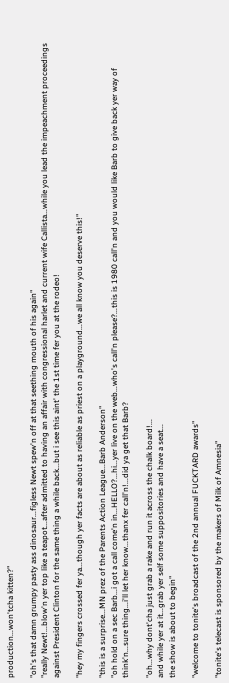production...won'tcha kitten?"

"oh's that damn grumpy pasty ass dinosaur...figless Newt spew'n off at that seething mouth of his again"
"really Newt!...blow'n yer top like a teapot...after admitted to having an affair with congressional harlet and current wife Callista...while you lead the impeachment proceedings against President Clinton for the same thing a while back...but i see this aint' the 1st time fer you at the rodeo!

"hey my fingers crossed fer ya...though yer facts are about as reliable as priest on a playground...we all know you deserve this!"

"this is a surprise...MN prez of the Parents Action League...Barb Anderson"
"oh hold on a sec Barb...i got a call come'n in...HELLO?...hi...yer live on the web...who's call'n please?...this is 1980 call'n and you would like Barb to give back yer way of think'n...sure thing...i'll let her know...thanx fer call'n!...did ya get that Barb?

"oh...why dont'cha just grab a rake and run it across the chalk board!...
and while yer at it...grab yer self some suppositories and have a seat...
the show is about to begin"

"welcome to tonite's broadcast of the 2nd annual FUCKTARD awards"

"tonite's telecast is sponsored by the makers of Milk of Amnesia"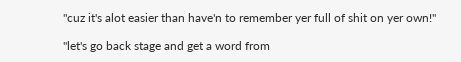"cuz it's alot easier than have'n to remember yer full of shit on yer own!"

"let's go back stage and get a word from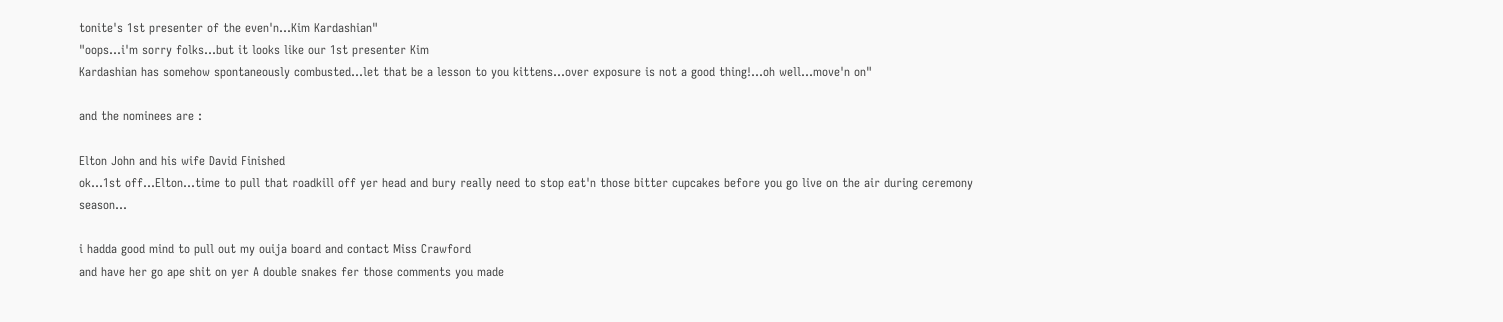tonite's 1st presenter of the even'n...Kim Kardashian"
"oops...i'm sorry folks...but it looks like our 1st presenter Kim
Kardashian has somehow spontaneously combusted...let that be a lesson to you kittens...over exposure is not a good thing!...oh well...move'n on"

and the nominees are :

Elton John and his wife David Finished
ok...1st off...Elton...time to pull that roadkill off yer head and bury really need to stop eat'n those bitter cupcakes before you go live on the air during ceremony season...

i hadda good mind to pull out my ouija board and contact Miss Crawford
and have her go ape shit on yer A double snakes fer those comments you made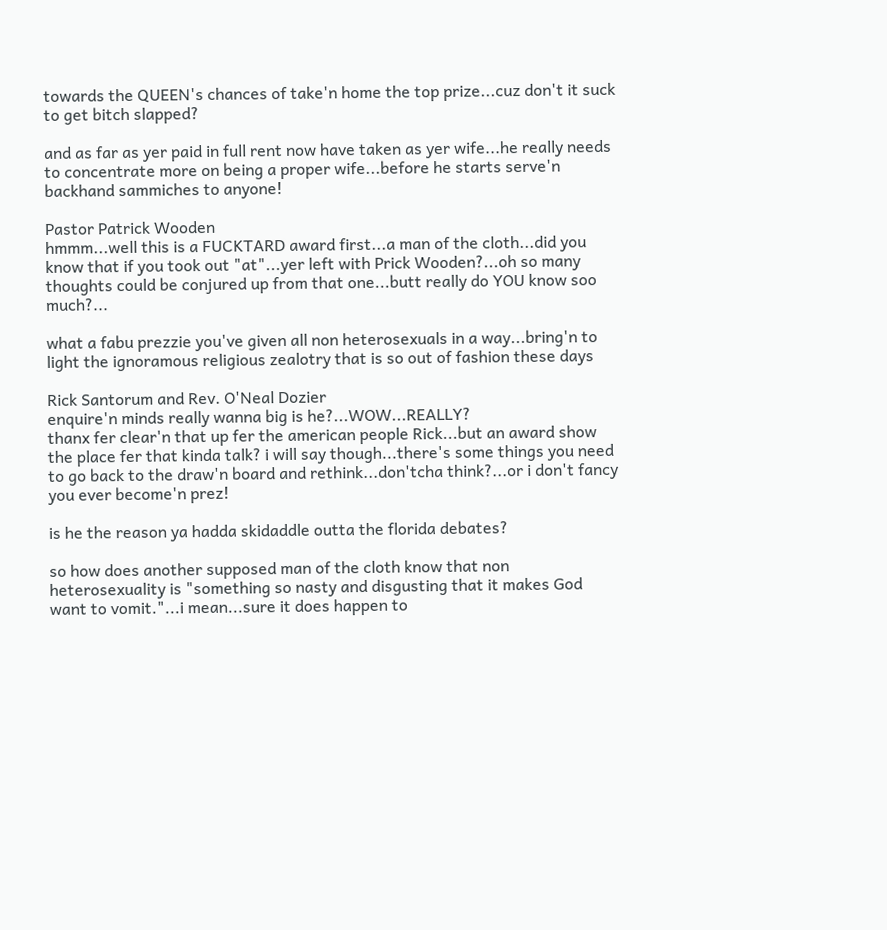towards the QUEEN's chances of take'n home the top prize...cuz don't it suck to get bitch slapped?

and as far as yer paid in full rent now have taken as yer wife...he really needs to concentrate more on being a proper wife...before he starts serve'n backhand sammiches to anyone!

Pastor Patrick Wooden
hmmm...well this is a FUCKTARD award first...a man of the cloth...did you know that if you took out "at"...yer left with Prick Wooden?...oh so many thoughts could be conjured up from that one...butt really do YOU know soo much?...

what a fabu prezzie you've given all non heterosexuals in a way...bring'n to light the ignoramous religious zealotry that is so out of fashion these days

Rick Santorum and Rev. O'Neal Dozier
enquire'n minds really wanna big is he?...WOW...REALLY?
thanx fer clear'n that up fer the american people Rick...but an award show the place fer that kinda talk? i will say though...there's some things you need to go back to the draw'n board and rethink...don'tcha think?...or i don't fancy you ever become'n prez!

is he the reason ya hadda skidaddle outta the florida debates?

so how does another supposed man of the cloth know that non heterosexuality is "something so nasty and disgusting that it makes God want to vomit."...i mean...sure it does happen to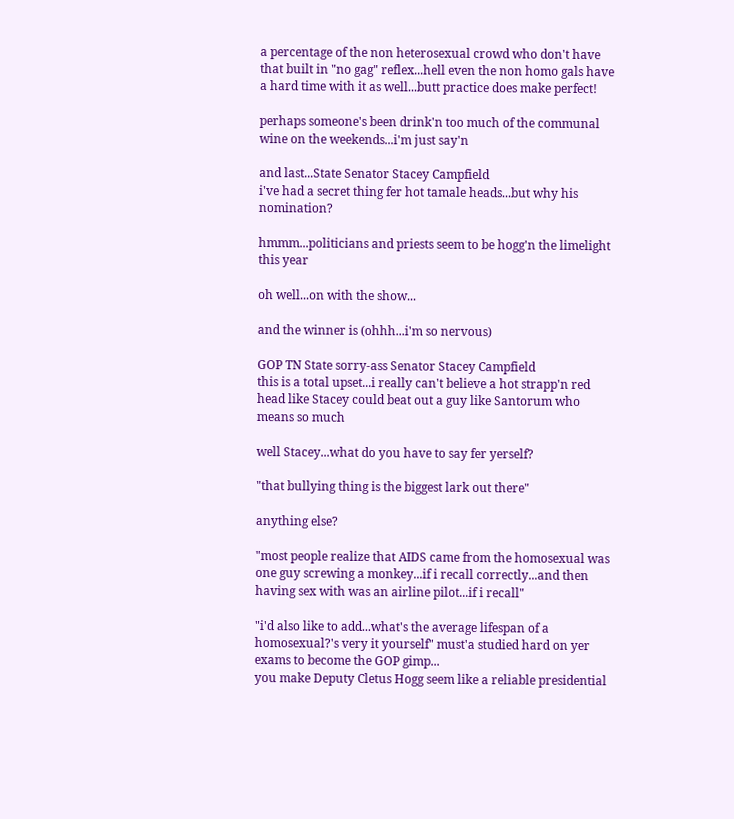a percentage of the non heterosexual crowd who don't have that built in "no gag" reflex...hell even the non homo gals have a hard time with it as well...butt practice does make perfect!

perhaps someone's been drink'n too much of the communal wine on the weekends...i'm just say'n

and last...State Senator Stacey Campfield
i've had a secret thing fer hot tamale heads...but why his nomination?

hmmm...politicians and priests seem to be hogg'n the limelight this year

oh well...on with the show...

and the winner is (ohhh...i'm so nervous)

GOP TN State sorry-ass Senator Stacey Campfield
this is a total upset...i really can't believe a hot strapp'n red head like Stacey could beat out a guy like Santorum who means so much

well Stacey...what do you have to say fer yerself?

"that bullying thing is the biggest lark out there"

anything else?

"most people realize that AIDS came from the homosexual was one guy screwing a monkey...if i recall correctly...and then having sex with was an airline pilot...if i recall"

"i'd also like to add...what's the average lifespan of a homosexual?'s very it yourself" must'a studied hard on yer exams to become the GOP gimp...
you make Deputy Cletus Hogg seem like a reliable presidential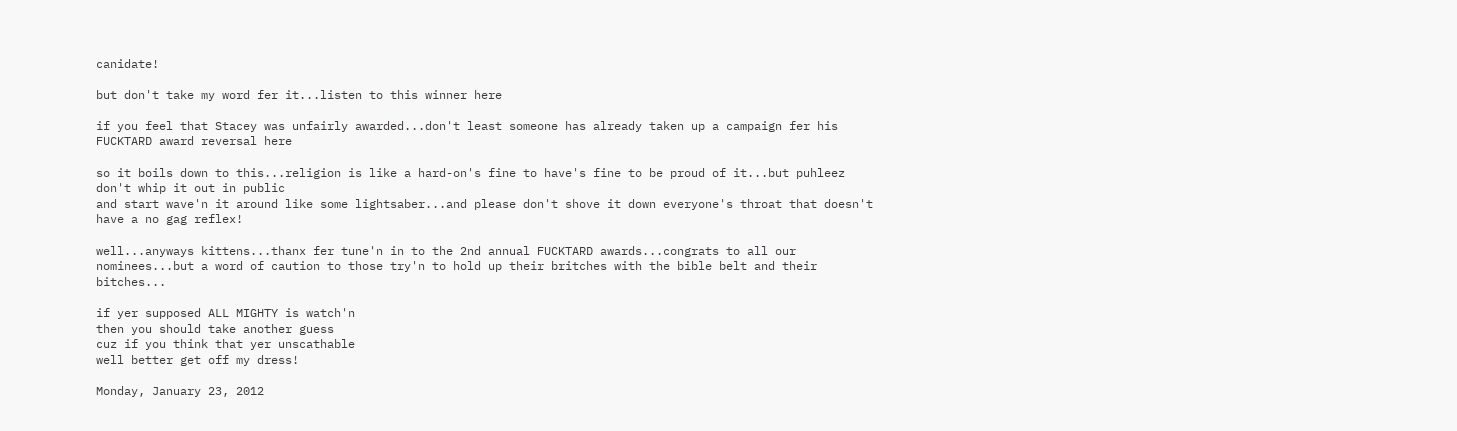canidate!

but don't take my word fer it...listen to this winner here

if you feel that Stacey was unfairly awarded...don't least someone has already taken up a campaign fer his FUCKTARD award reversal here

so it boils down to this...religion is like a hard-on's fine to have's fine to be proud of it...but puhleez don't whip it out in public
and start wave'n it around like some lightsaber...and please don't shove it down everyone's throat that doesn't have a no gag reflex!

well...anyways kittens...thanx fer tune'n in to the 2nd annual FUCKTARD awards...congrats to all our nominees...but a word of caution to those try'n to hold up their britches with the bible belt and their bitches...

if yer supposed ALL MIGHTY is watch'n
then you should take another guess
cuz if you think that yer unscathable
well better get off my dress!

Monday, January 23, 2012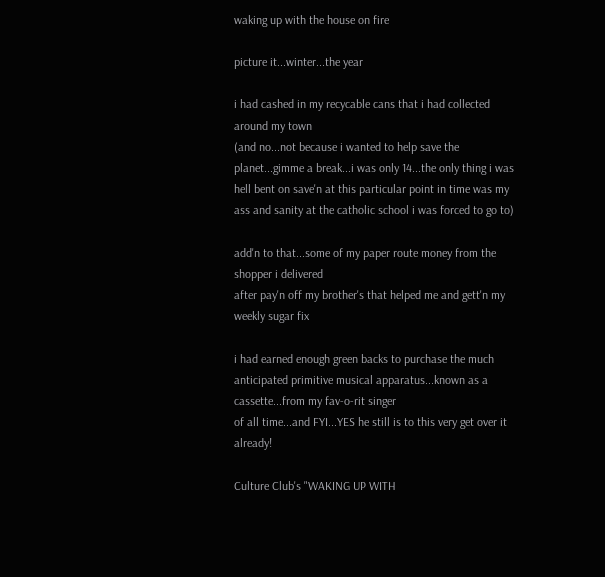waking up with the house on fire

picture it...winter...the year

i had cashed in my recycable cans that i had collected around my town
(and no...not because i wanted to help save the planet...gimme a break...i was only 14...the only thing i was hell bent on save'n at this particular point in time was my ass and sanity at the catholic school i was forced to go to)

add'n to that...some of my paper route money from the shopper i delivered
after pay'n off my brother's that helped me and gett'n my weekly sugar fix

i had earned enough green backs to purchase the much anticipated primitive musical apparatus...known as a cassette...from my fav-o-rit singer
of all time...and FYI...YES he still is to this very get over it already!

Culture Club's "WAKING UP WITH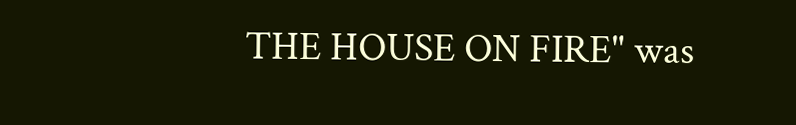THE HOUSE ON FIRE" was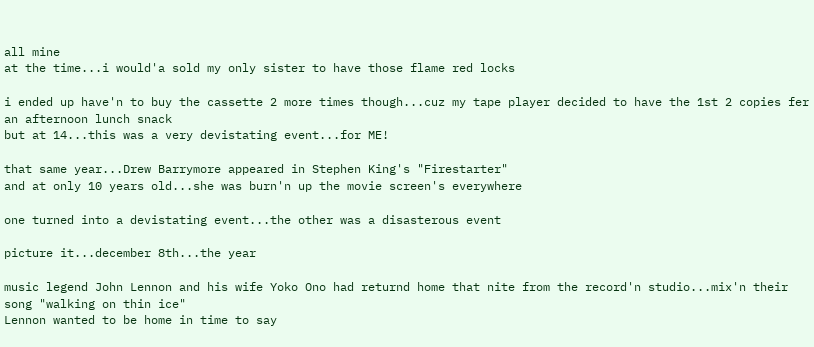all mine
at the time...i would'a sold my only sister to have those flame red locks

i ended up have'n to buy the cassette 2 more times though...cuz my tape player decided to have the 1st 2 copies fer an afternoon lunch snack
but at 14...this was a very devistating event...for ME!

that same year...Drew Barrymore appeared in Stephen King's "Firestarter"
and at only 10 years old...she was burn'n up the movie screen's everywhere

one turned into a devistating event...the other was a disasterous event

picture it...december 8th...the year

music legend John Lennon and his wife Yoko Ono had returnd home that nite from the record'n studio...mix'n their song "walking on thin ice"
Lennon wanted to be home in time to say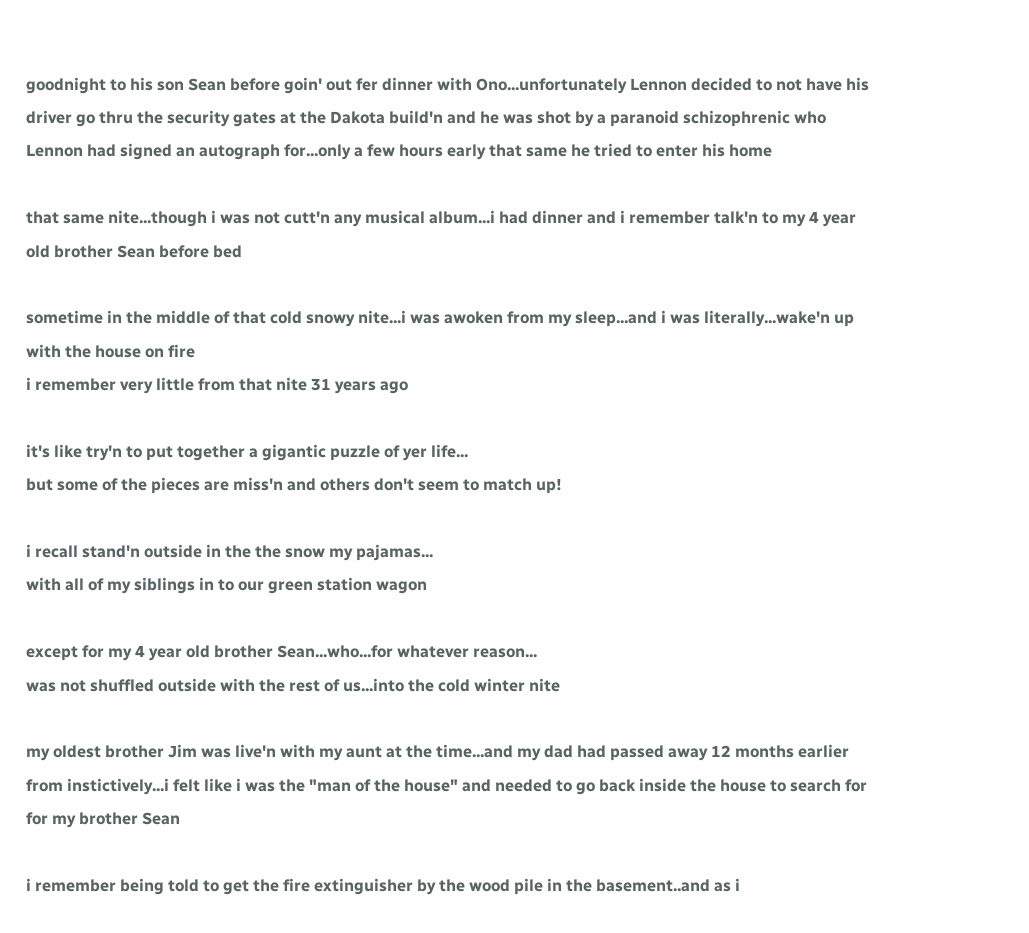goodnight to his son Sean before goin' out fer dinner with Ono...unfortunately Lennon decided to not have his driver go thru the security gates at the Dakota build'n and he was shot by a paranoid schizophrenic who Lennon had signed an autograph for...only a few hours early that same he tried to enter his home

that same nite...though i was not cutt'n any musical album...i had dinner and i remember talk'n to my 4 year old brother Sean before bed

sometime in the middle of that cold snowy nite...i was awoken from my sleep...and i was literally...wake'n up with the house on fire
i remember very little from that nite 31 years ago

it's like try'n to put together a gigantic puzzle of yer life...
but some of the pieces are miss'n and others don't seem to match up!

i recall stand'n outside in the the snow my pajamas...
with all of my siblings in to our green station wagon

except for my 4 year old brother Sean...who...for whatever reason...
was not shuffled outside with the rest of us...into the cold winter nite

my oldest brother Jim was live'n with my aunt at the time...and my dad had passed away 12 months earlier from instictively...i felt like i was the "man of the house" and needed to go back inside the house to search for for my brother Sean

i remember being told to get the fire extinguisher by the wood pile in the basement..and as i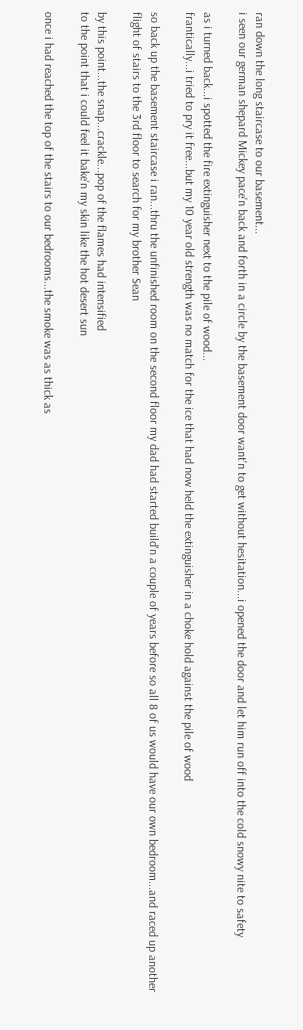ran down the long staircase to our basement...
i seen our german shepard Mickey pace'n back and forth in a circle by the basement door want'n to get without hesitation...i opened the door and let him run off into the cold snowy nite to safety

as i turned back...i spotted the fire extinguisher next to the pile of wood...
frantically...i tried to pry it free...but my 10 year old strength was no match for the ice that had now held the extinguisher in a choke hold against the pile of wood

so back up the basement staircase i ran...thru the unfinished room on the second floor my dad had started build'n a couple of years before so all 8 of us would have our own bedroom...and raced up another flight of stairs to the 3rd floor to search for my brother Sean

by this point...the snap...crackle...pop of the flames had intensified
to the point that i could feel it bake'n my skin like the hot desert sun

once i had reached the top of the stairs to our bedrooms...the smoke was as thick as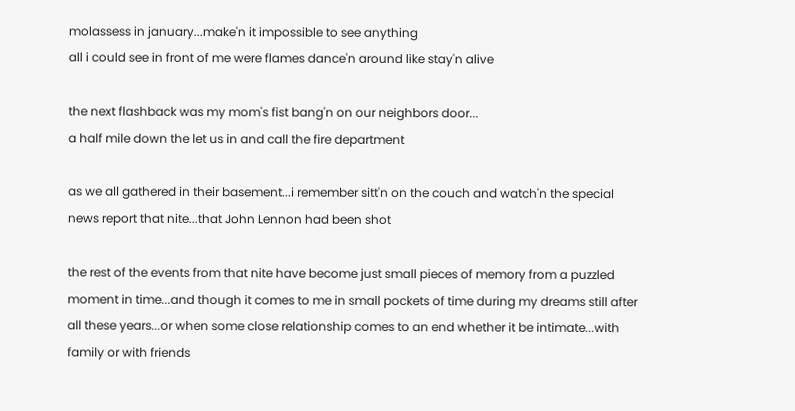molassess in january...make'n it impossible to see anything
all i could see in front of me were flames dance'n around like stay'n alive

the next flashback was my mom's fist bang'n on our neighbors door...
a half mile down the let us in and call the fire department

as we all gathered in their basement...i remember sitt'n on the couch and watch'n the special news report that nite...that John Lennon had been shot

the rest of the events from that nite have become just small pieces of memory from a puzzled moment in time...and though it comes to me in small pockets of time during my dreams still after all these years...or when some close relationship comes to an end whether it be intimate...with family or with friends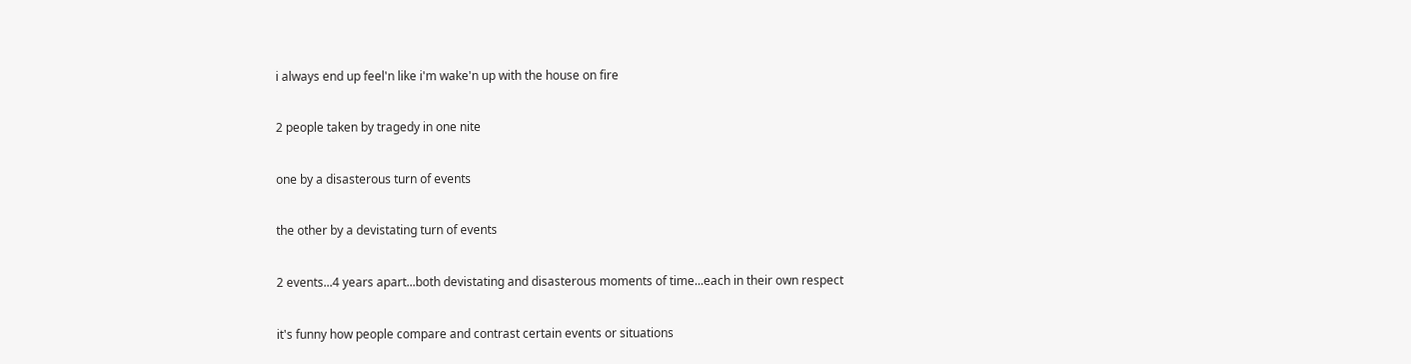i always end up feel'n like i'm wake'n up with the house on fire

2 people taken by tragedy in one nite

one by a disasterous turn of events

the other by a devistating turn of events

2 events...4 years apart...both devistating and disasterous moments of time...each in their own respect

it's funny how people compare and contrast certain events or situations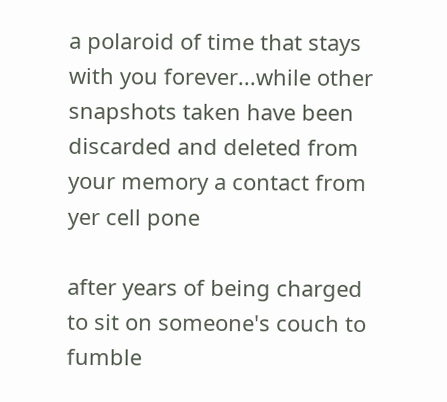a polaroid of time that stays with you forever...while other snapshots taken have been discarded and deleted from your memory a contact from yer cell pone

after years of being charged to sit on someone's couch to fumble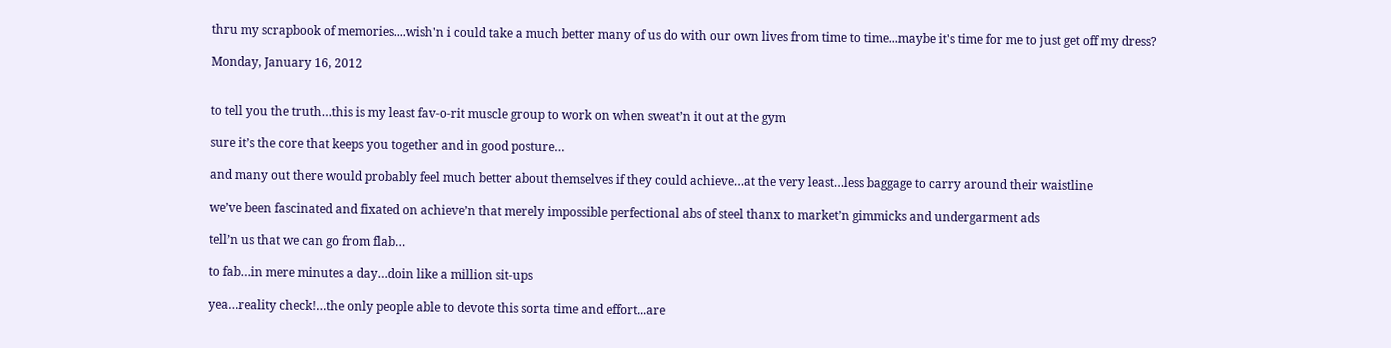thru my scrapbook of memories....wish'n i could take a much better many of us do with our own lives from time to time...maybe it's time for me to just get off my dress?

Monday, January 16, 2012


to tell you the truth…this is my least fav-o-rit muscle group to work on when sweat’n it out at the gym

sure it’s the core that keeps you together and in good posture…

and many out there would probably feel much better about themselves if they could achieve…at the very least…less baggage to carry around their waistline

we’ve been fascinated and fixated on achieve’n that merely impossible perfectional abs of steel thanx to market’n gimmicks and undergarment ads

tell’n us that we can go from flab…

to fab…in mere minutes a day…doin like a million sit-ups

yea…reality check!…the only people able to devote this sorta time and effort...are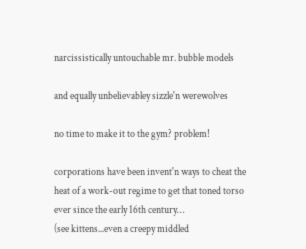narcissistically untouchable mr. bubble models

and equally unbelievabley sizzle'n werewolves

no time to make it to the gym? problem!

corporations have been invent'n ways to cheat the heat of a work-out regime to get that toned torso ever since the early 16th century…
(see kittens...even a creepy middled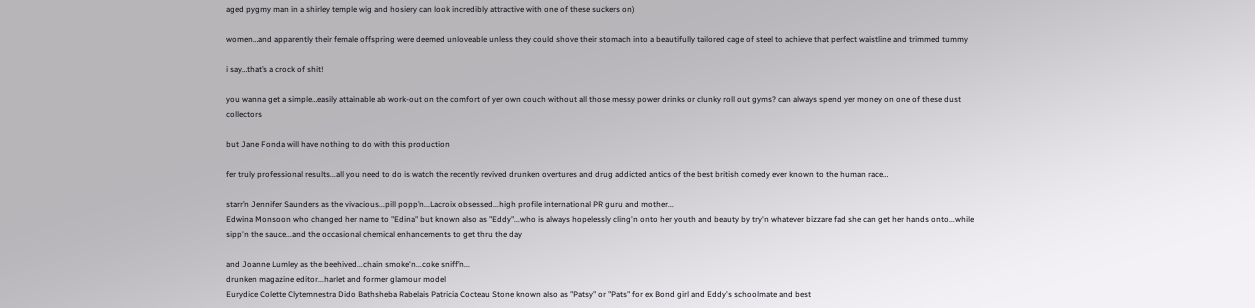aged pygmy man in a shirley temple wig and hosiery can look incredibly attractive with one of these suckers on)

women…and apparently their female offspring were deemed unloveable unless they could shove their stomach into a beautifully tailored cage of steel to achieve that perfect waistline and trimmed tummy

i say…that’s a crock of shit!

you wanna get a simple…easily attainable ab work-out on the comfort of yer own couch without all those messy power drinks or clunky roll out gyms? can always spend yer money on one of these dust collectors

but Jane Fonda will have nothing to do with this production

fer truly professional results...all you need to do is watch the recently revived drunken overtures and drug addicted antics of the best british comedy ever known to the human race…

starr’n Jennifer Saunders as the vivacious...pill popp’n...Lacroix obsessed...high profile international PR guru and mother...
Edwina Monsoon who changed her name to "Edina" but known also as "Eddy"...who is always hopelessly cling'n onto her youth and beauty by try'n whatever bizzare fad she can get her hands onto...while sipp'n the sauce...and the occasional chemical enhancements to get thru the day

and Joanne Lumley as the beehived...chain smoke'n...coke sniff’n...
drunken magazine editor...harlet and former glamour model
Eurydice Colette Clytemnestra Dido Bathsheba Rabelais Patricia Cocteau Stone known also as "Patsy" or "Pats" for ex Bond girl and Eddy's schoolmate and best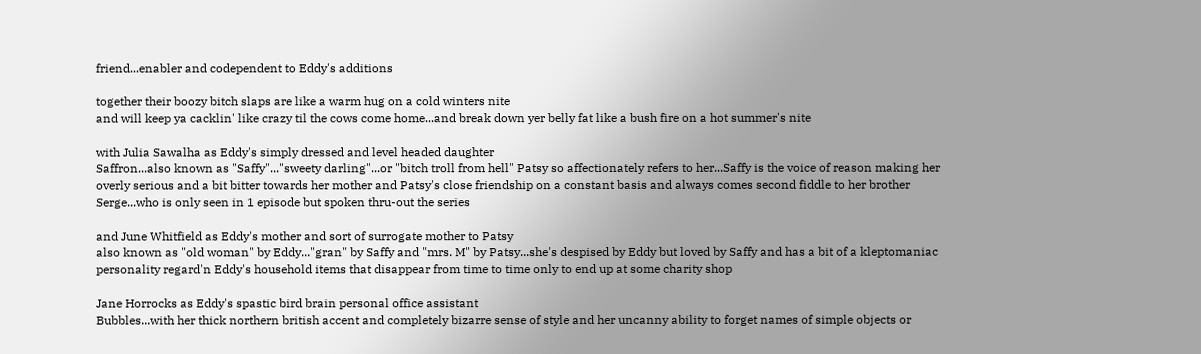friend...enabler and codependent to Eddy's additions

together their boozy bitch slaps are like a warm hug on a cold winters nite
and will keep ya cacklin' like crazy til the cows come home...and break down yer belly fat like a bush fire on a hot summer's nite

with Julia Sawalha as Eddy's simply dressed and level headed daughter
Saffron...also known as "Saffy"..."sweety darling"...or "bitch troll from hell" Patsy so affectionately refers to her...Saffy is the voice of reason making her overly serious and a bit bitter towards her mother and Patsy's close friendship on a constant basis and always comes second fiddle to her brother Serge...who is only seen in 1 episode but spoken thru-out the series

and June Whitfield as Eddy's mother and sort of surrogate mother to Patsy
also known as "old woman" by Eddy..."gran" by Saffy and "mrs. M" by Patsy...she's despised by Eddy but loved by Saffy and has a bit of a kleptomaniac personality regard'n Eddy's household items that disappear from time to time only to end up at some charity shop

Jane Horrocks as Eddy's spastic bird brain personal office assistant
Bubbles...with her thick northern british accent and completely bizarre sense of style and her uncanny ability to forget names of simple objects or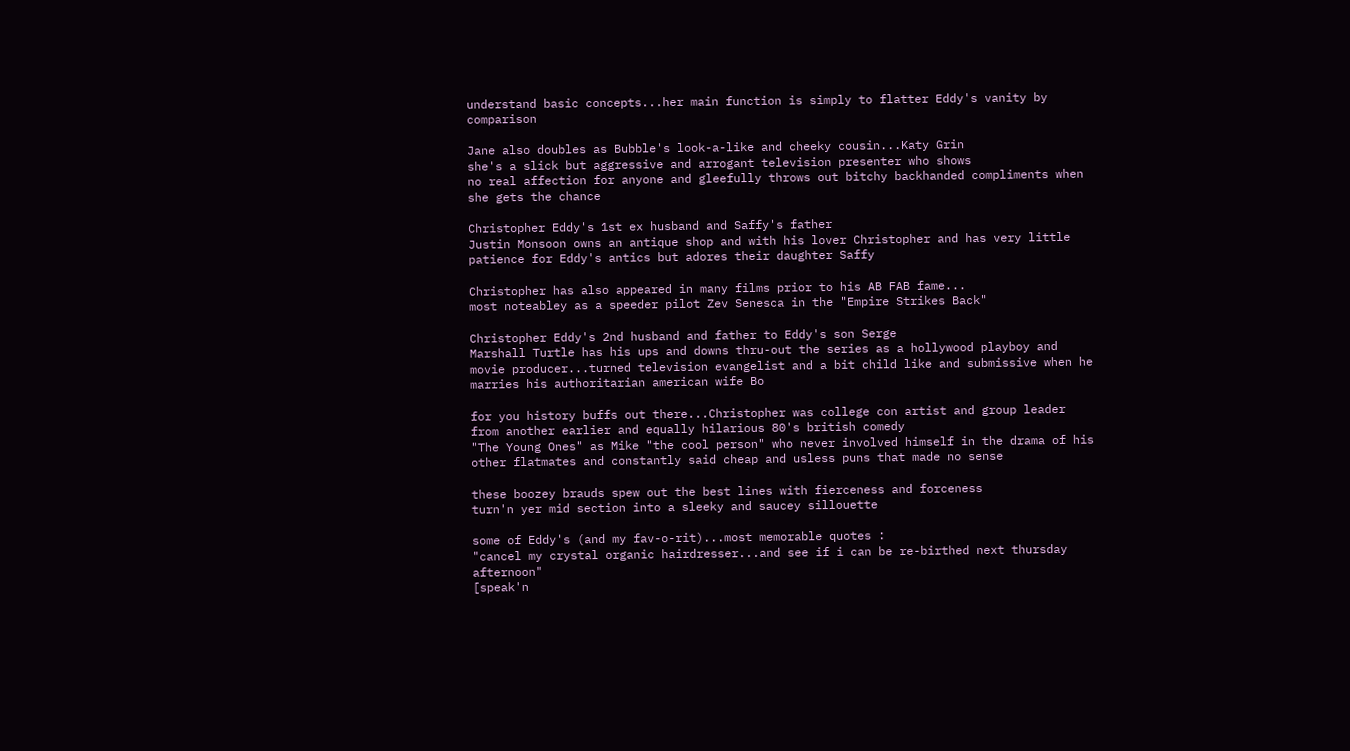understand basic concepts...her main function is simply to flatter Eddy's vanity by comparison

Jane also doubles as Bubble's look-a-like and cheeky cousin...Katy Grin
she's a slick but aggressive and arrogant television presenter who shows
no real affection for anyone and gleefully throws out bitchy backhanded compliments when she gets the chance

Christopher Eddy's 1st ex husband and Saffy's father
Justin Monsoon owns an antique shop and with his lover Christopher and has very little patience for Eddy's antics but adores their daughter Saffy

Christopher has also appeared in many films prior to his AB FAB fame...
most noteabley as a speeder pilot Zev Senesca in the "Empire Strikes Back"

Christopher Eddy's 2nd husband and father to Eddy's son Serge
Marshall Turtle has his ups and downs thru-out the series as a hollywood playboy and movie producer...turned television evangelist and a bit child like and submissive when he marries his authoritarian american wife Bo

for you history buffs out there...Christopher was college con artist and group leader from another earlier and equally hilarious 80's british comedy
"The Young Ones" as Mike "the cool person" who never involved himself in the drama of his other flatmates and constantly said cheap and usless puns that made no sense

these boozey brauds spew out the best lines with fierceness and forceness
turn'n yer mid section into a sleeky and saucey sillouette

some of Eddy's (and my fav-o-rit)...most memorable quotes :
"cancel my crystal organic hairdresser...and see if i can be re-birthed next thursday afternoon"
[speak'n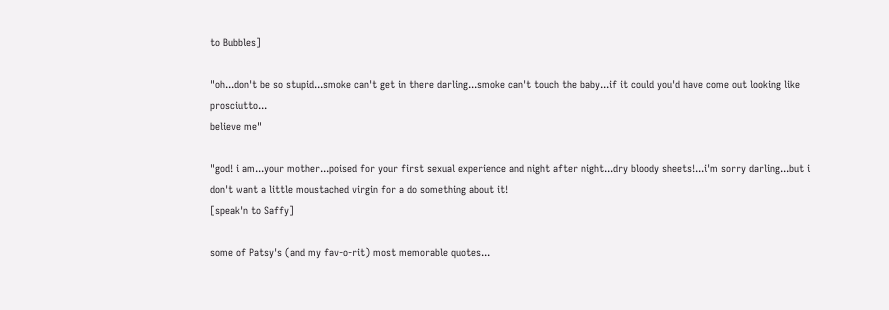to Bubbles]

"oh...don't be so stupid...smoke can't get in there darling...smoke can't touch the baby...if it could you'd have come out looking like prosciutto...
believe me"

"god! i am...your mother...poised for your first sexual experience and night after night...dry bloody sheets!...i'm sorry darling...but i don't want a little moustached virgin for a do something about it!
[speak'n to Saffy]

some of Patsy's (and my fav-o-rit) most memorable quotes...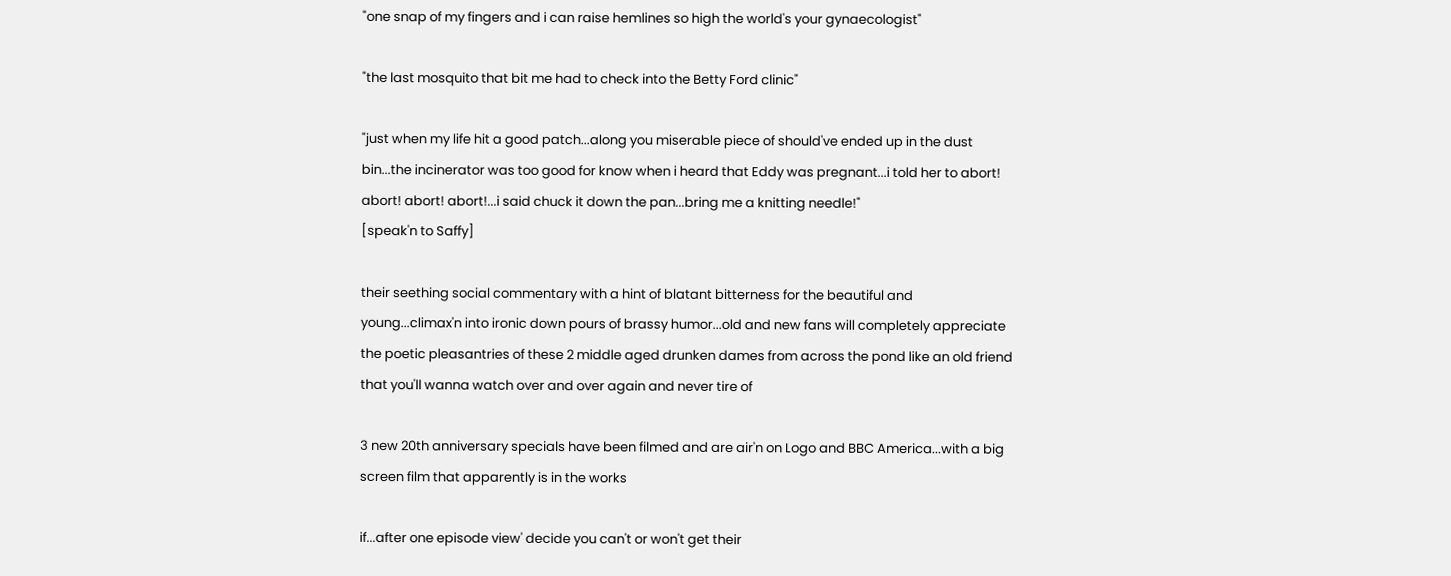"one snap of my fingers and i can raise hemlines so high the world's your gynaecologist"

"the last mosquito that bit me had to check into the Betty Ford clinic"

"just when my life hit a good patch...along you miserable piece of should've ended up in the dust bin...the incinerator was too good for know when i heard that Eddy was pregnant...i told her to abort! abort! abort! abort!...i said chuck it down the pan...bring me a knitting needle!"
[speak'n to Saffy]

their seething social commentary with a hint of blatant bitterness for the beautiful and young...climax'n into ironic down pours of brassy humor...old and new fans will completely appreciate the poetic pleasantries of these 2 middle aged drunken dames from across the pond like an old friend that you'll wanna watch over and over again and never tire of

3 new 20th anniversary specials have been filmed and are air'n on Logo and BBC America...with a big screen film that apparently is in the works

if...after one episode view' decide you can't or won't get their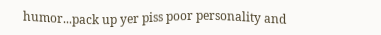humor...pack up yer piss poor personality and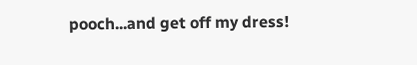pooch...and get off my dress!